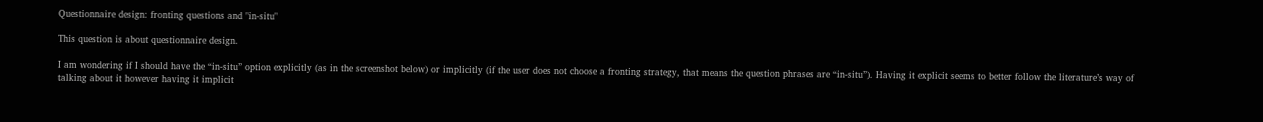Questionnaire design: fronting questions and "in-situ"

This question is about questionnaire design.

I am wondering if I should have the “in-situ” option explicitly (as in the screenshot below) or implicitly (if the user does not choose a fronting strategy, that means the question phrases are “in-situ”). Having it explicit seems to better follow the literature’s way of talking about it however having it implicit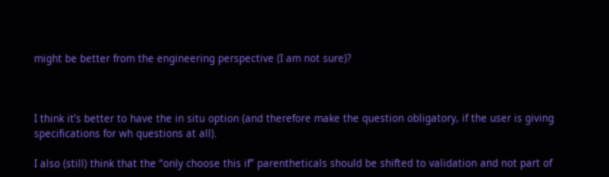might be better from the engineering perspective (I am not sure)?



I think it’s better to have the in situ option (and therefore make the question obligatory, if the user is giving specifications for wh questions at all).

I also (still) think that the “only choose this if” parentheticals should be shifted to validation and not part of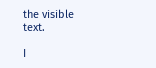the visible text.

I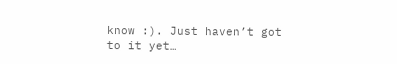know :). Just haven’t got to it yet…